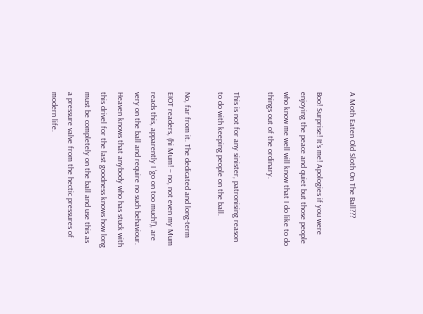A Moth Eaten Old Sloth On The Ball???

Boo! Surprise! It’s me! Apologies if you were enjoying the peace and quiet but those people who know me well will know that I do like to do things out of the ordinary.

This is not for any sinister, patronising reason to do with keeping people on the ball.

No, far from it. The dedicated and long-term EIOT readers, (hi Mum! – no, not even my Mum reads this, apparently I ‘go on too much!’), are very on the ball and require no such behaviour. Heaven knows that anybody who has stuck with this drivel for the last goodness knows how long must be completely on the ball and use this as a pressure valve from the hectic pressures of modern life.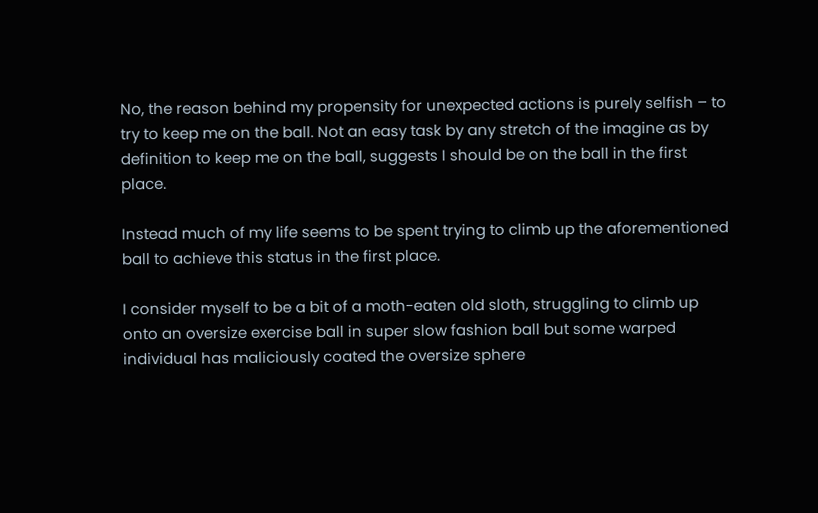No, the reason behind my propensity for unexpected actions is purely selfish – to try to keep me on the ball. Not an easy task by any stretch of the imagine as by definition to keep me on the ball, suggests I should be on the ball in the first place.

Instead much of my life seems to be spent trying to climb up the aforementioned ball to achieve this status in the first place.

I consider myself to be a bit of a moth-eaten old sloth, struggling to climb up onto an oversize exercise ball in super slow fashion ball but some warped individual has maliciously coated the oversize sphere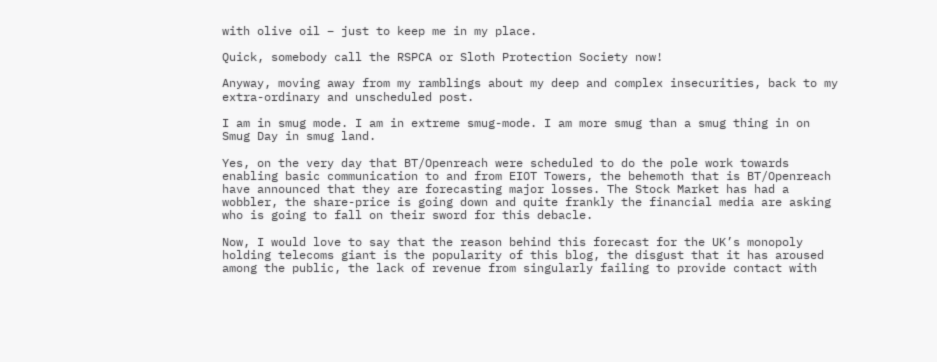with olive oil – just to keep me in my place.

Quick, somebody call the RSPCA or Sloth Protection Society now!

Anyway, moving away from my ramblings about my deep and complex insecurities, back to my extra-ordinary and unscheduled post.

I am in smug mode. I am in extreme smug-mode. I am more smug than a smug thing in on Smug Day in smug land.

Yes, on the very day that BT/Openreach were scheduled to do the pole work towards enabling basic communication to and from EIOT Towers, the behemoth that is BT/Openreach have announced that they are forecasting major losses. The Stock Market has had a wobbler, the share-price is going down and quite frankly the financial media are asking who is going to fall on their sword for this debacle.

Now, I would love to say that the reason behind this forecast for the UK’s monopoly holding telecoms giant is the popularity of this blog, the disgust that it has aroused among the public, the lack of revenue from singularly failing to provide contact with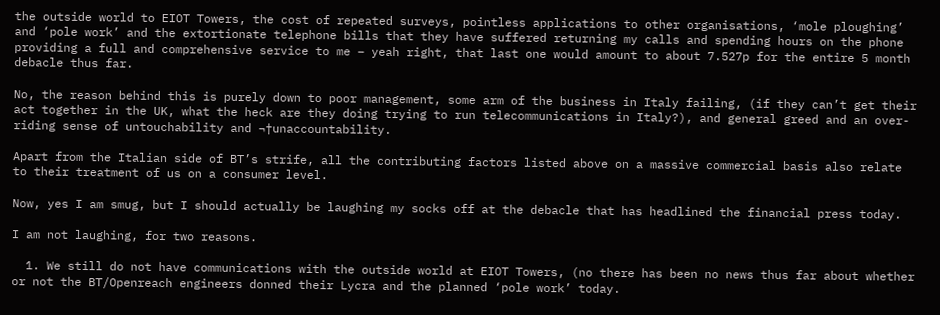the outside world to EIOT Towers, the cost of repeated surveys, pointless applications to other organisations, ‘mole ploughing’ and ‘pole work’ and the extortionate telephone bills that they have suffered returning my calls and spending hours on the phone providing a full and comprehensive service to me – yeah right, that last one would amount to about 7.527p for the entire 5 month debacle thus far.

No, the reason behind this is purely down to poor management, some arm of the business in Italy failing, (if they can’t get their act together in the UK, what the heck are they doing trying to run telecommunications in Italy?), and general greed and an over-riding sense of untouchability and ¬†unaccountability.

Apart from the Italian side of BT’s strife, all the contributing factors listed above on a massive commercial basis also relate to their treatment of us on a consumer level.

Now, yes I am smug, but I should actually be laughing my socks off at the debacle that has headlined the financial press today.

I am not laughing, for two reasons.

  1. We still do not have communications with the outside world at EIOT Towers, (no there has been no news thus far about whether or not the BT/Openreach engineers donned their Lycra and the planned ‘pole work’ today.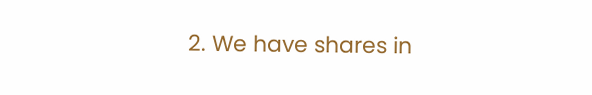2. We have shares in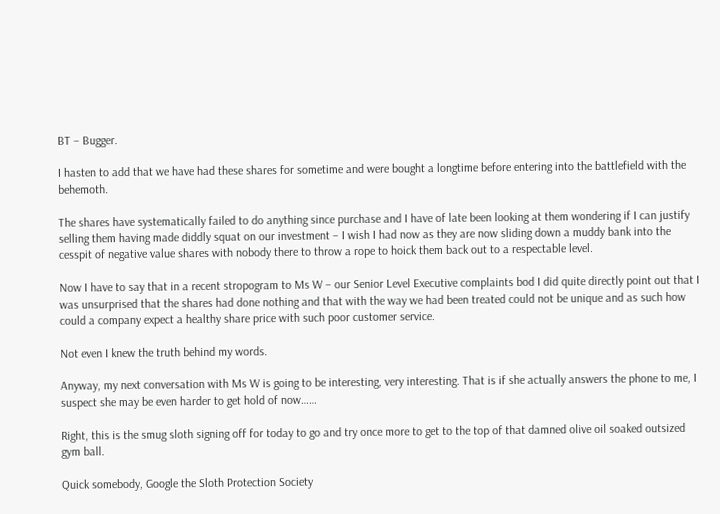BT – Bugger.

I hasten to add that we have had these shares for sometime and were bought a longtime before entering into the battlefield with the behemoth.

The shares have systematically failed to do anything since purchase and I have of late been looking at them wondering if I can justify selling them having made diddly squat on our investment – I wish I had now as they are now sliding down a muddy bank into the cesspit of negative value shares with nobody there to throw a rope to hoick them back out to a respectable level.

Now I have to say that in a recent stropogram to Ms W – our Senior Level Executive complaints bod I did quite directly point out that I was unsurprised that the shares had done nothing and that with the way we had been treated could not be unique and as such how could a company expect a healthy share price with such poor customer service.

Not even I knew the truth behind my words.

Anyway, my next conversation with Ms W is going to be interesting, very interesting. That is if she actually answers the phone to me, I suspect she may be even harder to get hold of now……

Right, this is the smug sloth signing off for today to go and try once more to get to the top of that damned olive oil soaked outsized gym ball.

Quick somebody, Google the Sloth Protection Society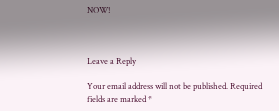NOW!



Leave a Reply

Your email address will not be published. Required fields are marked *